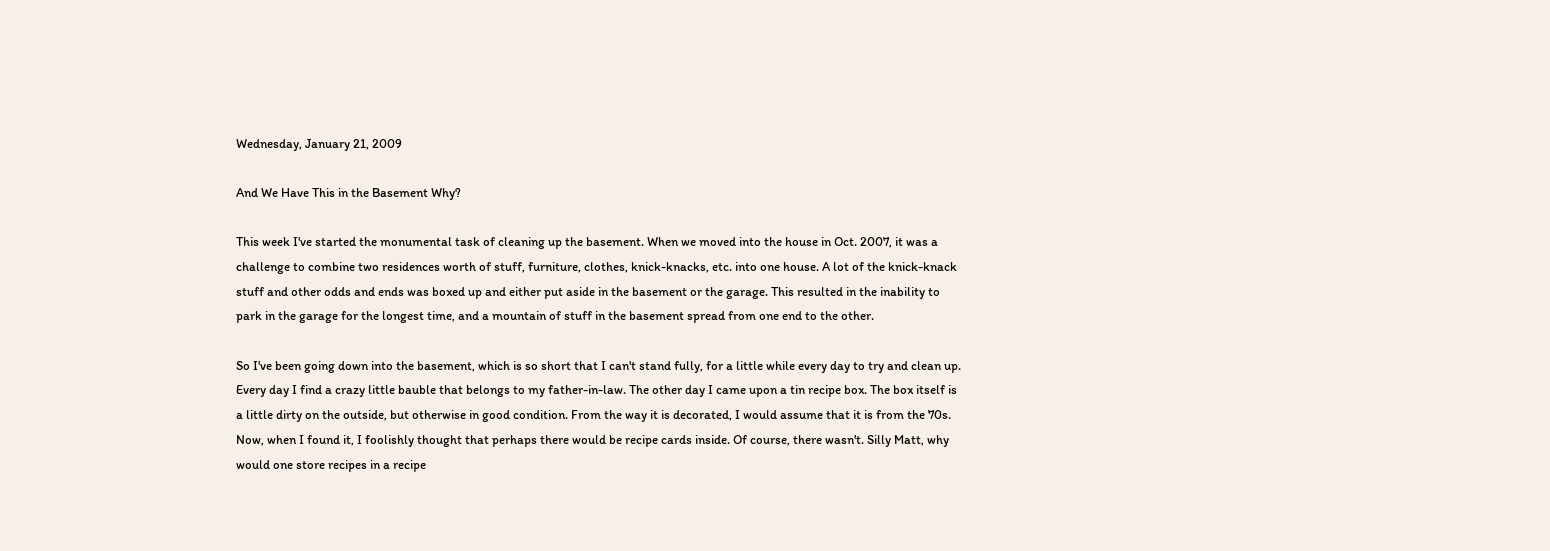Wednesday, January 21, 2009

And We Have This in the Basement Why?

This week I've started the monumental task of cleaning up the basement. When we moved into the house in Oct. 2007, it was a challenge to combine two residences worth of stuff, furniture, clothes, knick-knacks, etc. into one house. A lot of the knick-knack stuff and other odds and ends was boxed up and either put aside in the basement or the garage. This resulted in the inability to park in the garage for the longest time, and a mountain of stuff in the basement spread from one end to the other.

So I've been going down into the basement, which is so short that I can't stand fully, for a little while every day to try and clean up. Every day I find a crazy little bauble that belongs to my father-in-law. The other day I came upon a tin recipe box. The box itself is a little dirty on the outside, but otherwise in good condition. From the way it is decorated, I would assume that it is from the 70s. Now, when I found it, I foolishly thought that perhaps there would be recipe cards inside. Of course, there wasn't. Silly Matt, why would one store recipes in a recipe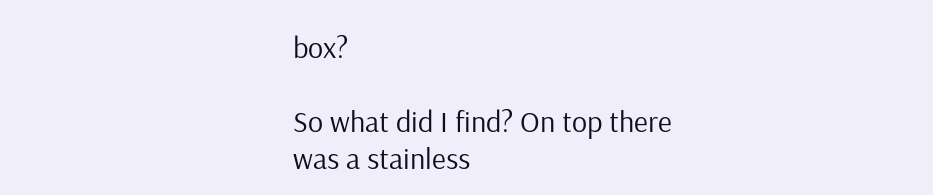box?

So what did I find? On top there was a stainless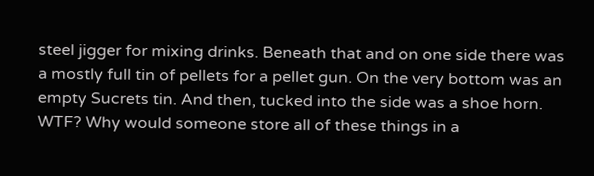steel jigger for mixing drinks. Beneath that and on one side there was a mostly full tin of pellets for a pellet gun. On the very bottom was an empty Sucrets tin. And then, tucked into the side was a shoe horn. WTF? Why would someone store all of these things in a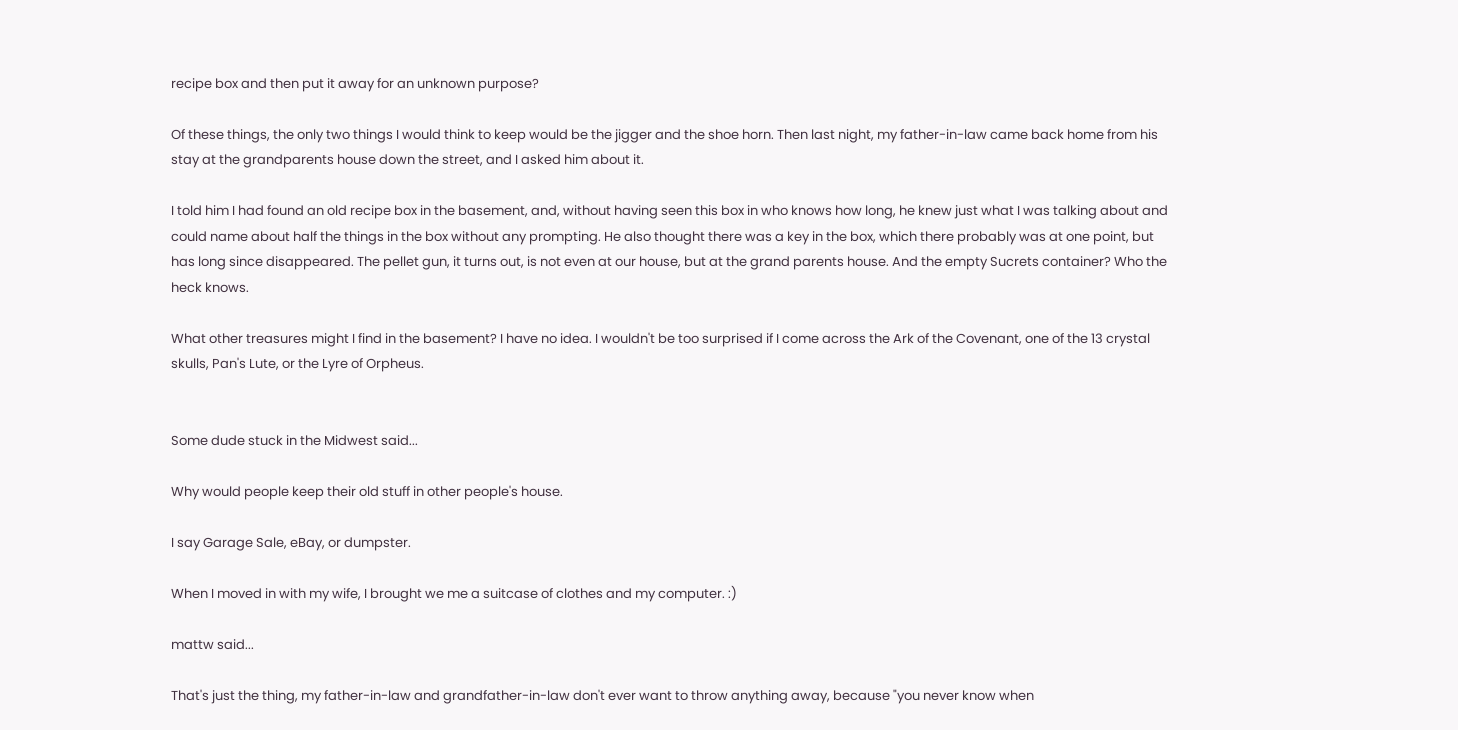recipe box and then put it away for an unknown purpose?

Of these things, the only two things I would think to keep would be the jigger and the shoe horn. Then last night, my father-in-law came back home from his stay at the grandparents house down the street, and I asked him about it.

I told him I had found an old recipe box in the basement, and, without having seen this box in who knows how long, he knew just what I was talking about and could name about half the things in the box without any prompting. He also thought there was a key in the box, which there probably was at one point, but has long since disappeared. The pellet gun, it turns out, is not even at our house, but at the grand parents house. And the empty Sucrets container? Who the heck knows.

What other treasures might I find in the basement? I have no idea. I wouldn't be too surprised if I come across the Ark of the Covenant, one of the 13 crystal skulls, Pan's Lute, or the Lyre of Orpheus.


Some dude stuck in the Midwest said...

Why would people keep their old stuff in other people's house.

I say Garage Sale, eBay, or dumpster.

When I moved in with my wife, I brought we me a suitcase of clothes and my computer. :)

mattw said...

That's just the thing, my father-in-law and grandfather-in-law don't ever want to throw anything away, because "you never know when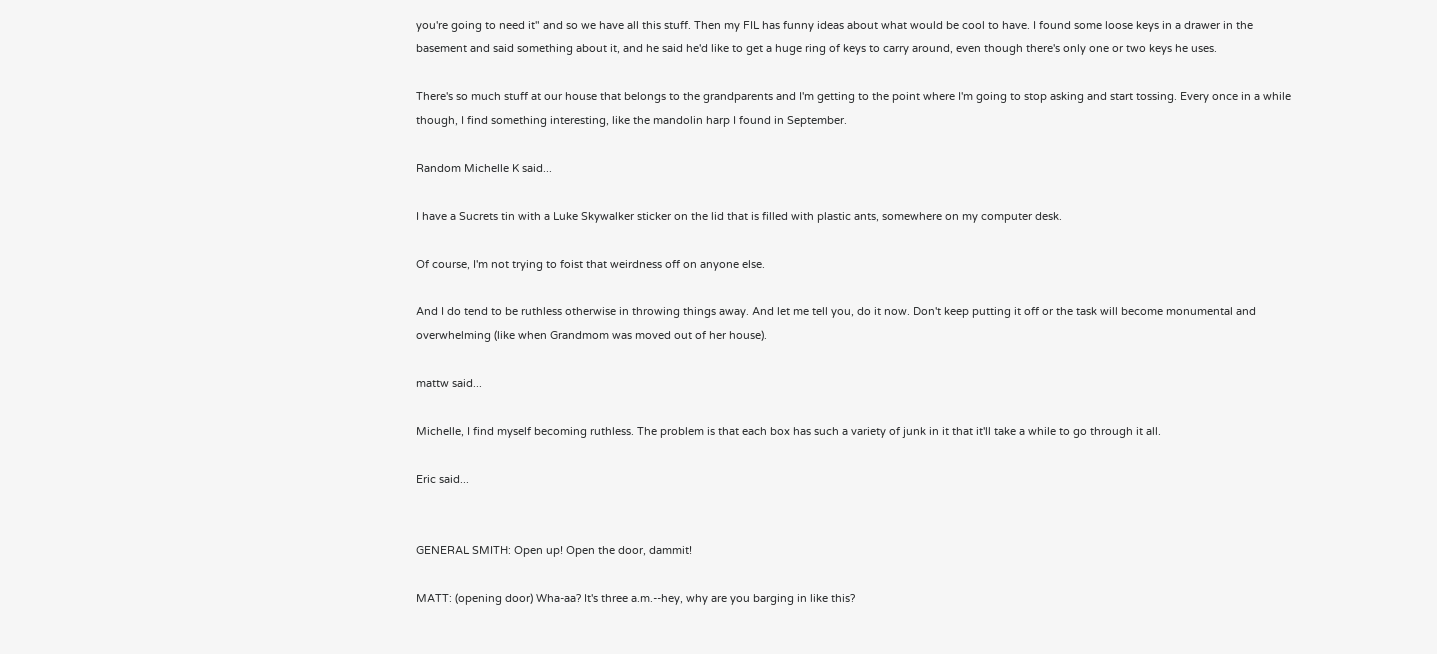you're going to need it" and so we have all this stuff. Then my FIL has funny ideas about what would be cool to have. I found some loose keys in a drawer in the basement and said something about it, and he said he'd like to get a huge ring of keys to carry around, even though there's only one or two keys he uses.

There's so much stuff at our house that belongs to the grandparents and I'm getting to the point where I'm going to stop asking and start tossing. Every once in a while though, I find something interesting, like the mandolin harp I found in September.

Random Michelle K said...

I have a Sucrets tin with a Luke Skywalker sticker on the lid that is filled with plastic ants, somewhere on my computer desk.

Of course, I'm not trying to foist that weirdness off on anyone else.

And I do tend to be ruthless otherwise in throwing things away. And let me tell you, do it now. Don't keep putting it off or the task will become monumental and overwhelming (like when Grandmom was moved out of her house).

mattw said...

Michelle, I find myself becoming ruthless. The problem is that each box has such a variety of junk in it that it'll take a while to go through it all.

Eric said...


GENERAL SMITH: Open up! Open the door, dammit!

MATT: (opening door) Wha-aa? It's three a.m.--hey, why are you barging in like this?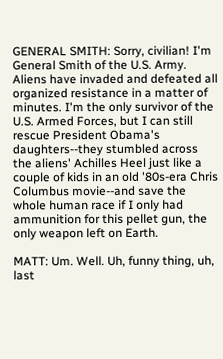GENERAL SMITH: Sorry, civilian! I'm General Smith of the U.S. Army. Aliens have invaded and defeated all organized resistance in a matter of minutes. I'm the only survivor of the U.S. Armed Forces, but I can still rescue President Obama's daughters--they stumbled across the aliens' Achilles Heel just like a couple of kids in an old '80s-era Chris Columbus movie--and save the whole human race if I only had ammunition for this pellet gun, the only weapon left on Earth.

MATT: Um. Well. Uh, funny thing, uh, last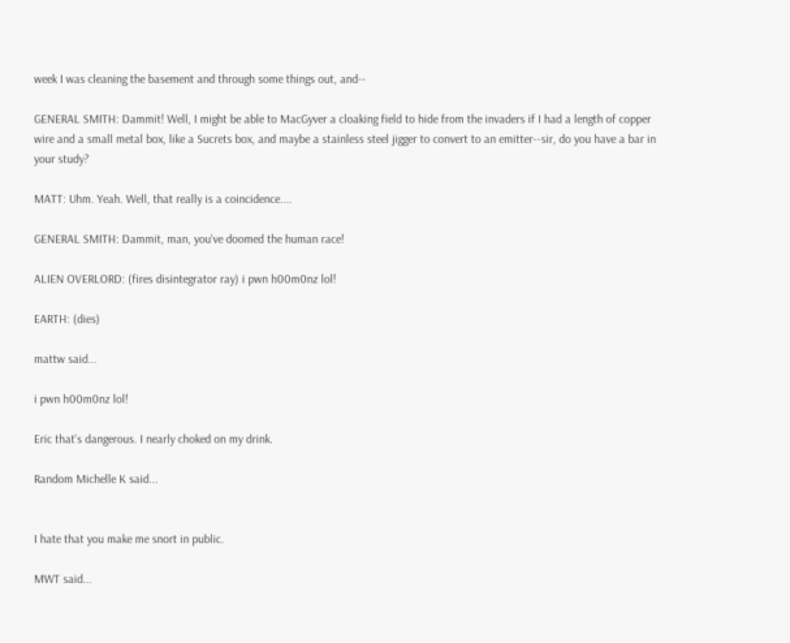week I was cleaning the basement and through some things out, and--

GENERAL SMITH: Dammit! Well, I might be able to MacGyver a cloaking field to hide from the invaders if I had a length of copper wire and a small metal box, like a Sucrets box, and maybe a stainless steel jigger to convert to an emitter--sir, do you have a bar in your study?

MATT: Uhm. Yeah. Well, that really is a coincidence....

GENERAL SMITH: Dammit, man, you've doomed the human race!

ALIEN OVERLORD: (fires disintegrator ray) i pwn h00m0nz lol!

EARTH: (dies)

mattw said...

i pwn h00m0nz lol!

Eric that's dangerous. I nearly choked on my drink.

Random Michelle K said...


I hate that you make me snort in public.

MWT said...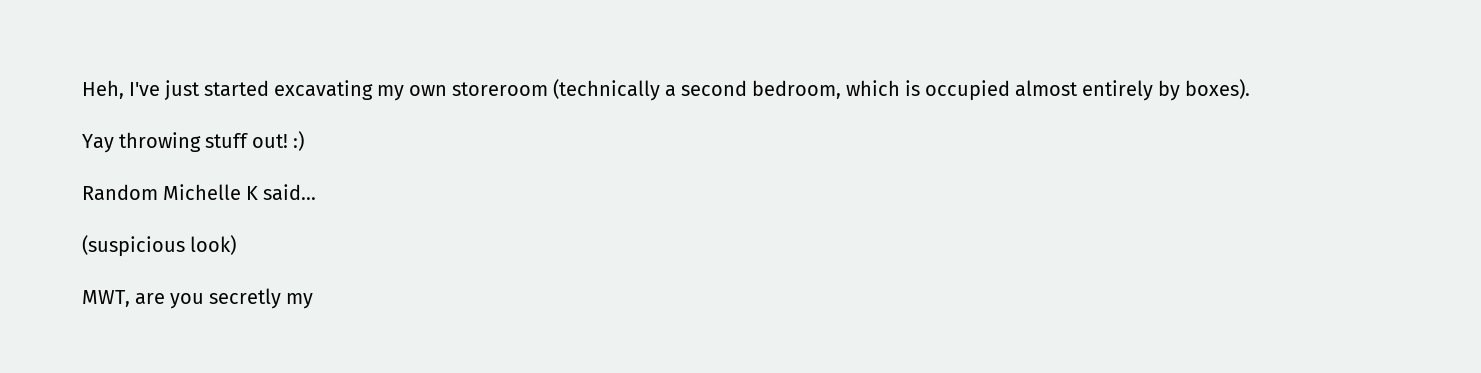Heh, I've just started excavating my own storeroom (technically a second bedroom, which is occupied almost entirely by boxes).

Yay throwing stuff out! :)

Random Michelle K said...

(suspicious look)

MWT, are you secretly my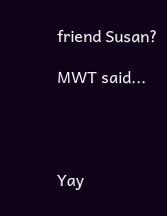friend Susan?

MWT said...




Yay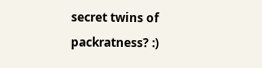secret twins of packratness? :)